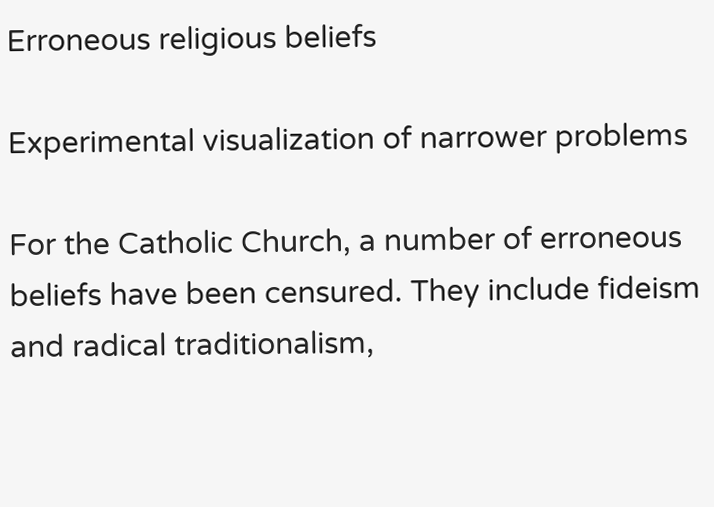Erroneous religious beliefs

Experimental visualization of narrower problems

For the Catholic Church, a number of erroneous beliefs have been censured. They include fideism and radical traditionalism,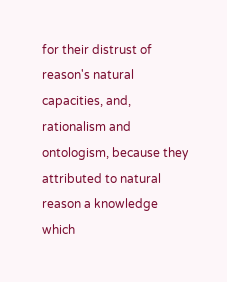for their distrust of reason's natural capacities, and, rationalism and ontologism, because they attributed to natural reason a knowledge which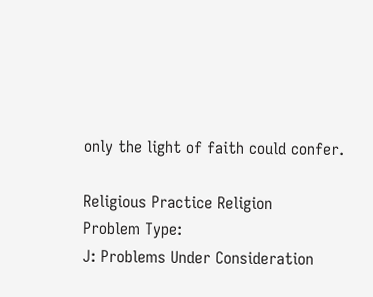only the light of faith could confer.

Religious Practice Religion
Problem Type:
J: Problems Under Consideration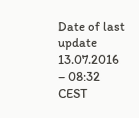Date of last update
13.07.2016 – 08:32 CEST